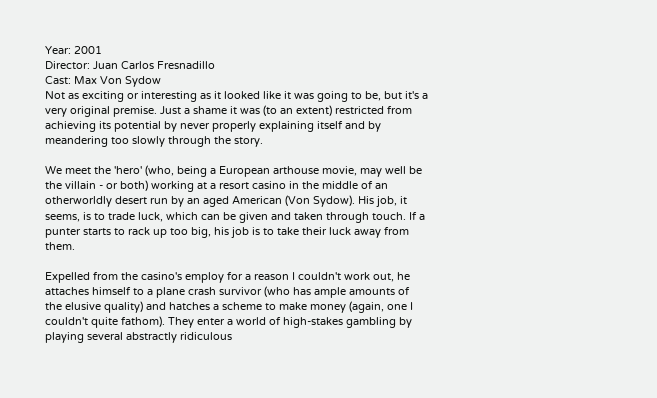Year: 2001
Director: Juan Carlos Fresnadillo
Cast: Max Von Sydow
Not as exciting or interesting as it looked like it was going to be, but it's a very original premise. Just a shame it was (to an extent) restricted from achieving its potential by never properly explaining itself and by meandering too slowly through the story.

We meet the 'hero' (who, being a European arthouse movie, may well be the villain - or both) working at a resort casino in the middle of an otherworldly desert run by an aged American (Von Sydow). His job, it seems, is to trade luck, which can be given and taken through touch. If a punter starts to rack up too big, his job is to take their luck away from them.

Expelled from the casino's employ for a reason I couldn't work out, he attaches himself to a plane crash survivor (who has ample amounts of the elusive quality) and hatches a scheme to make money (again, one I couldn't quite fathom). They enter a world of high-stakes gambling by playing several abstractly ridiculous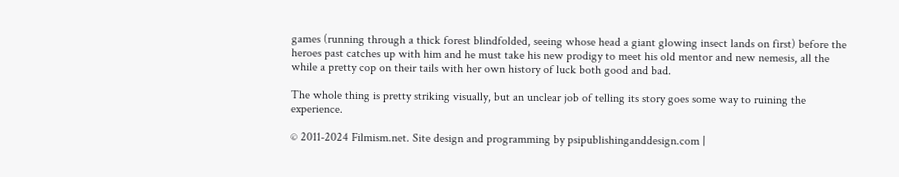games (running through a thick forest blindfolded, seeing whose head a giant glowing insect lands on first) before the heroes past catches up with him and he must take his new prodigy to meet his old mentor and new nemesis, all the while a pretty cop on their tails with her own history of luck both good and bad.

The whole thing is pretty striking visually, but an unclear job of telling its story goes some way to ruining the experience.

© 2011-2024 Filmism.net. Site design and programming by psipublishinganddesign.com |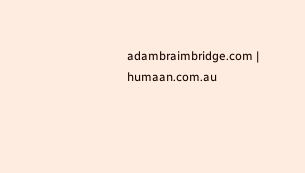adambraimbridge.com | humaan.com.au